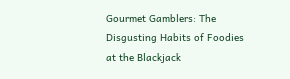Gourmet Gamblers: The Disgusting Habits of Foodies at the Blackjack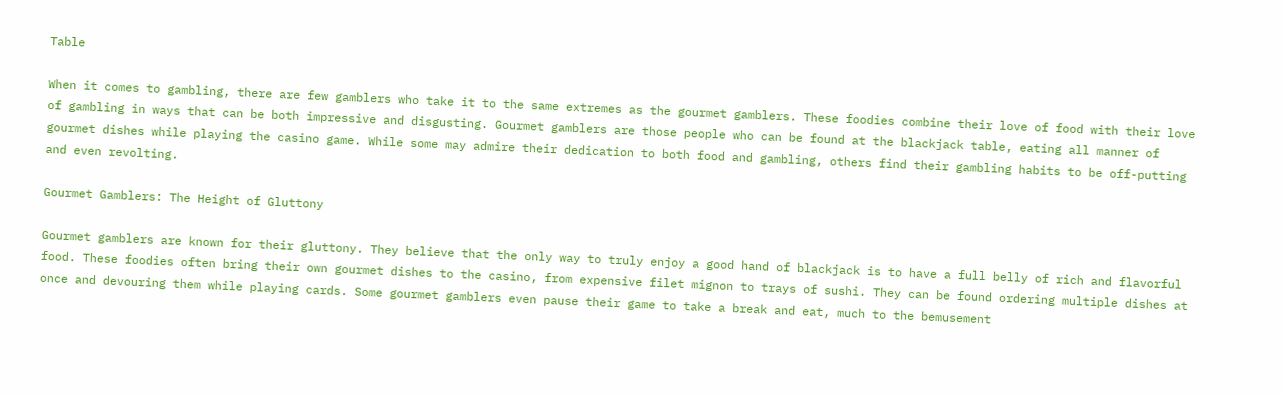Table

When it comes to gambling, there are few gamblers who take it to the same extremes as the gourmet gamblers. These foodies combine their love of food with their love of gambling in ways that can be both impressive and disgusting. Gourmet gamblers are those people who can be found at the blackjack table, eating all manner of gourmet dishes while playing the casino game. While some may admire their dedication to both food and gambling, others find their gambling habits to be off-putting and even revolting.

Gourmet Gamblers: The Height of Gluttony

Gourmet gamblers are known for their gluttony. They believe that the only way to truly enjoy a good hand of blackjack is to have a full belly of rich and flavorful food. These foodies often bring their own gourmet dishes to the casino, from expensive filet mignon to trays of sushi. They can be found ordering multiple dishes at once and devouring them while playing cards. Some gourmet gamblers even pause their game to take a break and eat, much to the bemusement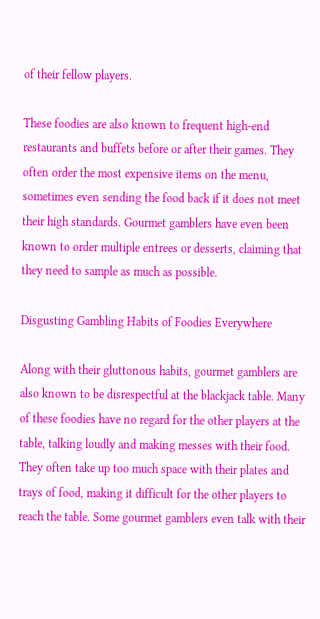of their fellow players.

These foodies are also known to frequent high-end restaurants and buffets before or after their games. They often order the most expensive items on the menu, sometimes even sending the food back if it does not meet their high standards. Gourmet gamblers have even been known to order multiple entrees or desserts, claiming that they need to sample as much as possible.

Disgusting Gambling Habits of Foodies Everywhere

Along with their gluttonous habits, gourmet gamblers are also known to be disrespectful at the blackjack table. Many of these foodies have no regard for the other players at the table, talking loudly and making messes with their food. They often take up too much space with their plates and trays of food, making it difficult for the other players to reach the table. Some gourmet gamblers even talk with their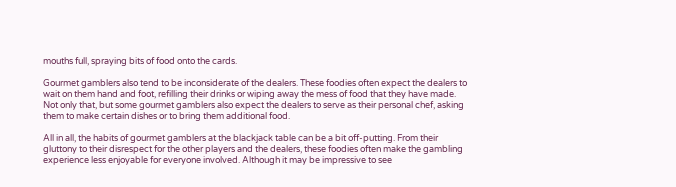mouths full, spraying bits of food onto the cards.

Gourmet gamblers also tend to be inconsiderate of the dealers. These foodies often expect the dealers to wait on them hand and foot, refilling their drinks or wiping away the mess of food that they have made. Not only that, but some gourmet gamblers also expect the dealers to serve as their personal chef, asking them to make certain dishes or to bring them additional food.

All in all, the habits of gourmet gamblers at the blackjack table can be a bit off-putting. From their gluttony to their disrespect for the other players and the dealers, these foodies often make the gambling experience less enjoyable for everyone involved. Although it may be impressive to see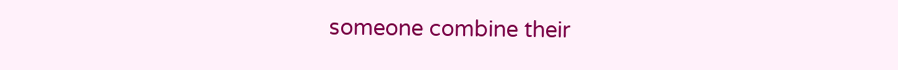someone combine their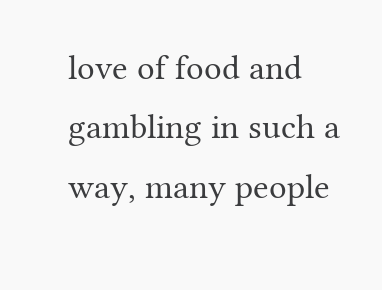love of food and gambling in such a way, many people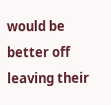would be better off leaving their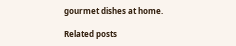gourmet dishes at home.

Related posts